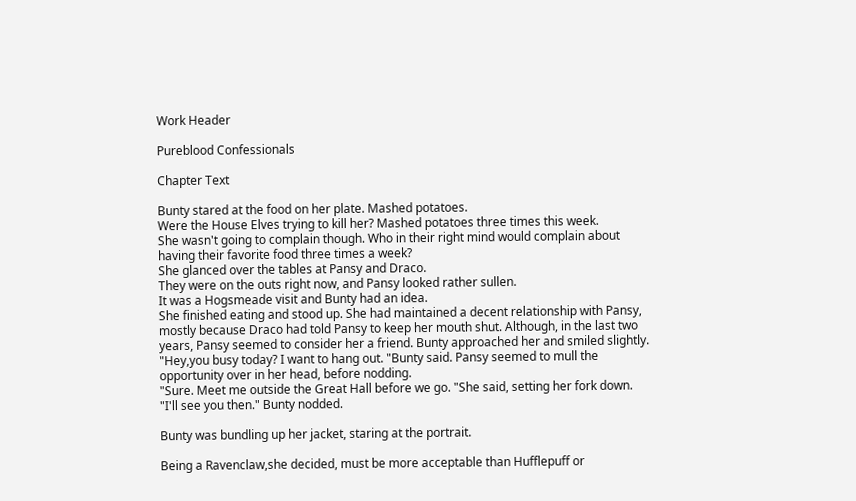Work Header

Pureblood Confessionals

Chapter Text

Bunty stared at the food on her plate. Mashed potatoes.
Were the House Elves trying to kill her? Mashed potatoes three times this week.
She wasn't going to complain though. Who in their right mind would complain about having their favorite food three times a week?
She glanced over the tables at Pansy and Draco.
They were on the outs right now, and Pansy looked rather sullen.
It was a Hogsmeade visit and Bunty had an idea.
She finished eating and stood up. She had maintained a decent relationship with Pansy, mostly because Draco had told Pansy to keep her mouth shut. Although, in the last two years, Pansy seemed to consider her a friend. Bunty approached her and smiled slightly.
"Hey,you busy today? I want to hang out. "Bunty said. Pansy seemed to mull the opportunity over in her head, before nodding.
"Sure. Meet me outside the Great Hall before we go. "She said, setting her fork down.
"I'll see you then." Bunty nodded.

Bunty was bundling up her jacket, staring at the portrait.

Being a Ravenclaw,she decided, must be more acceptable than Hufflepuff or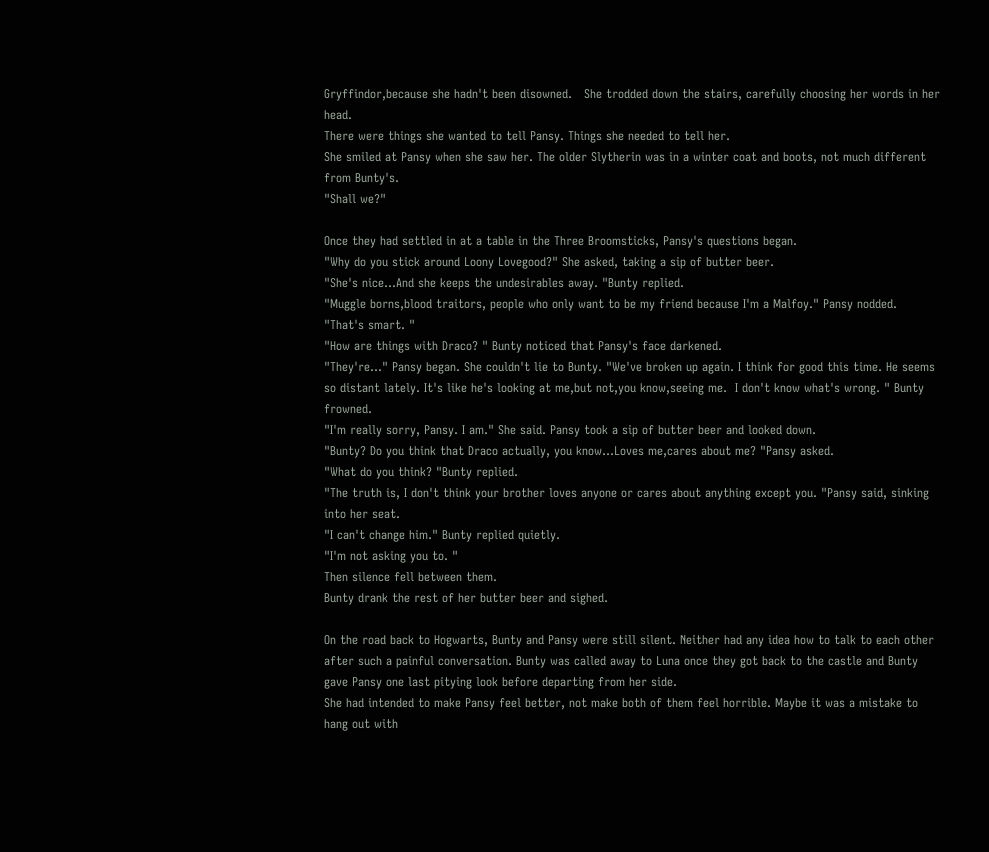Gryffindor,because she hadn't been disowned.   She trodded down the stairs, carefully choosing her words in her head.
There were things she wanted to tell Pansy. Things she needed to tell her.
She smiled at Pansy when she saw her. The older Slytherin was in a winter coat and boots, not much different from Bunty's.
"Shall we?"

Once they had settled in at a table in the Three Broomsticks, Pansy's questions began.
"Why do you stick around Loony Lovegood?" She asked, taking a sip of butter beer.
"She's nice...And she keeps the undesirables away. "Bunty replied.
"Muggle borns,blood traitors, people who only want to be my friend because I'm a Malfoy." Pansy nodded.
"That's smart. "
"How are things with Draco? " Bunty noticed that Pansy's face darkened.
"They're..." Pansy began. She couldn't lie to Bunty. "We've broken up again. I think for good this time. He seems so distant lately. It's like he's looking at me,but not,you know,seeing me.  I don't know what's wrong. " Bunty frowned.
"I'm really sorry, Pansy. I am." She said. Pansy took a sip of butter beer and looked down.
"Bunty? Do you think that Draco actually, you know...Loves me,cares about me? "Pansy asked.
"What do you think? "Bunty replied.
"The truth is, I don't think your brother loves anyone or cares about anything except you. "Pansy said, sinking into her seat.
"I can't change him." Bunty replied quietly.
"I'm not asking you to. "
Then silence fell between them.
Bunty drank the rest of her butter beer and sighed.

On the road back to Hogwarts, Bunty and Pansy were still silent. Neither had any idea how to talk to each other after such a painful conversation. Bunty was called away to Luna once they got back to the castle and Bunty gave Pansy one last pitying look before departing from her side.
She had intended to make Pansy feel better, not make both of them feel horrible. Maybe it was a mistake to hang out with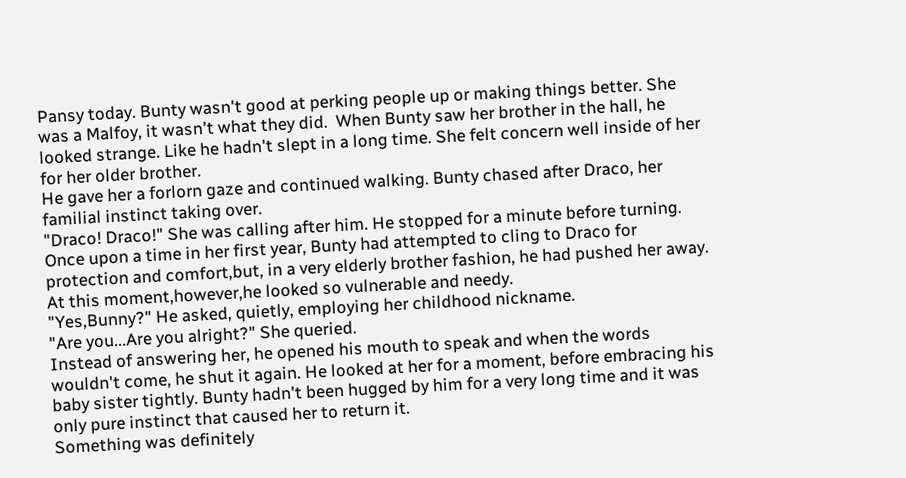Pansy today. Bunty wasn't good at perking people up or making things better. She was a Malfoy, it wasn't what they did.  When Bunty saw her brother in the hall, he looked strange. Like he hadn't slept in a long time. She felt concern well inside of her for her older brother.
He gave her a forlorn gaze and continued walking. Bunty chased after Draco, her familial instinct taking over.
"Draco! Draco!" She was calling after him. He stopped for a minute before turning.
Once upon a time in her first year, Bunty had attempted to cling to Draco for protection and comfort,but, in a very elderly brother fashion, he had pushed her away. At this moment,however,he looked so vulnerable and needy.
"Yes,Bunny?" He asked, quietly, employing her childhood nickname.
"Are you...Are you alright?" She queried.
Instead of answering her, he opened his mouth to speak and when the words wouldn't come, he shut it again. He looked at her for a moment, before embracing his baby sister tightly. Bunty hadn't been hugged by him for a very long time and it was only pure instinct that caused her to return it.
Something was definitely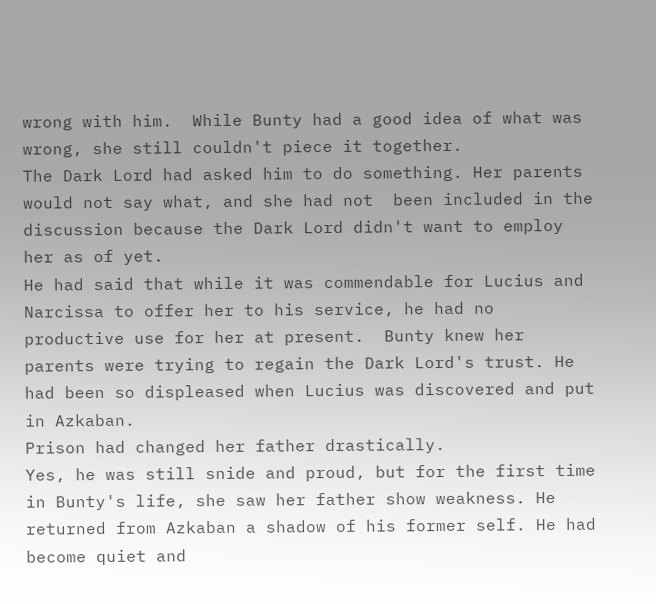wrong with him.  While Bunty had a good idea of what was wrong, she still couldn't piece it together.
The Dark Lord had asked him to do something. Her parents would not say what, and she had not  been included in the discussion because the Dark Lord didn't want to employ her as of yet.
He had said that while it was commendable for Lucius and Narcissa to offer her to his service, he had no productive use for her at present.  Bunty knew her parents were trying to regain the Dark Lord's trust. He had been so displeased when Lucius was discovered and put in Azkaban.
Prison had changed her father drastically.
Yes, he was still snide and proud, but for the first time in Bunty's life, she saw her father show weakness. He returned from Azkaban a shadow of his former self. He had become quiet and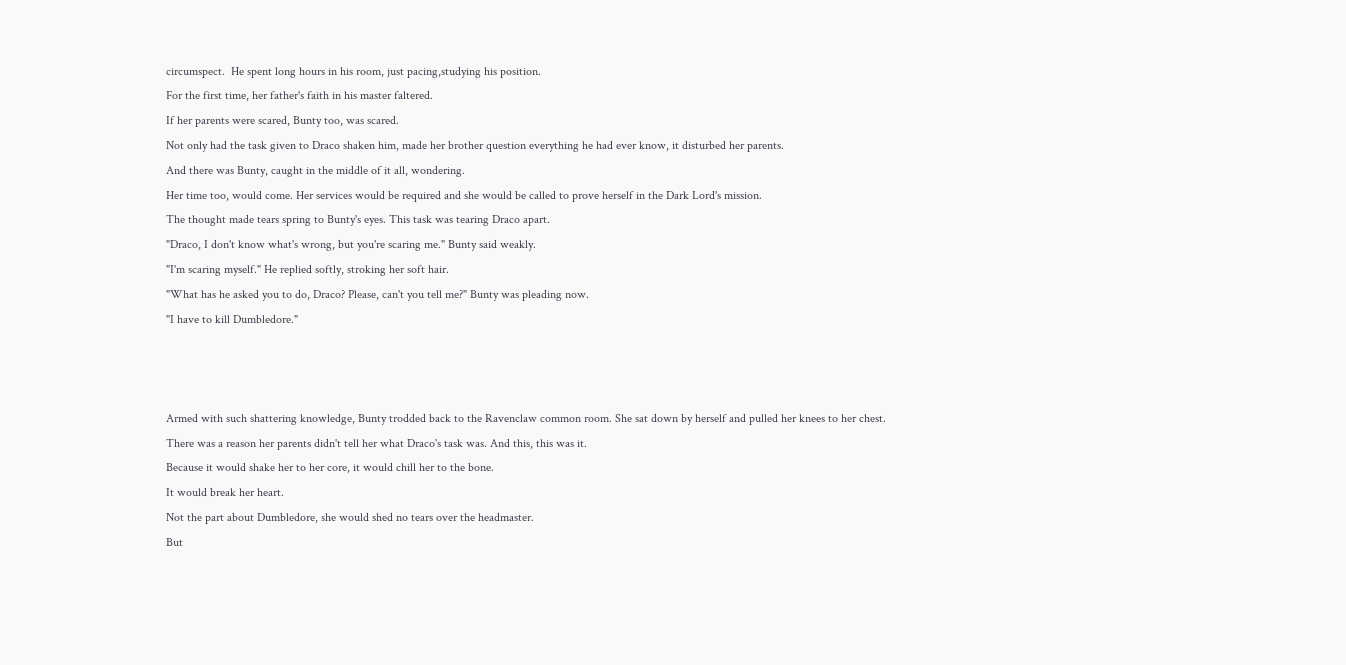circumspect.  He spent long hours in his room, just pacing,studying his position.
For the first time, her father's faith in his master faltered.
If her parents were scared, Bunty too, was scared.
Not only had the task given to Draco shaken him, made her brother question everything he had ever know, it disturbed her parents.
And there was Bunty, caught in the middle of it all, wondering.
Her time too, would come. Her services would be required and she would be called to prove herself in the Dark Lord's mission.
The thought made tears spring to Bunty's eyes. This task was tearing Draco apart.
"Draco, I don't know what's wrong, but you're scaring me." Bunty said weakly.
"I'm scaring myself." He replied softly, stroking her soft hair.
"What has he asked you to do, Draco? Please, can't you tell me?" Bunty was pleading now.
"I have to kill Dumbledore."



Armed with such shattering knowledge, Bunty trodded back to the Ravenclaw common room. She sat down by herself and pulled her knees to her chest.
There was a reason her parents didn't tell her what Draco's task was. And this, this was it.
Because it would shake her to her core, it would chill her to the bone.
It would break her heart.
Not the part about Dumbledore, she would shed no tears over the headmaster.
But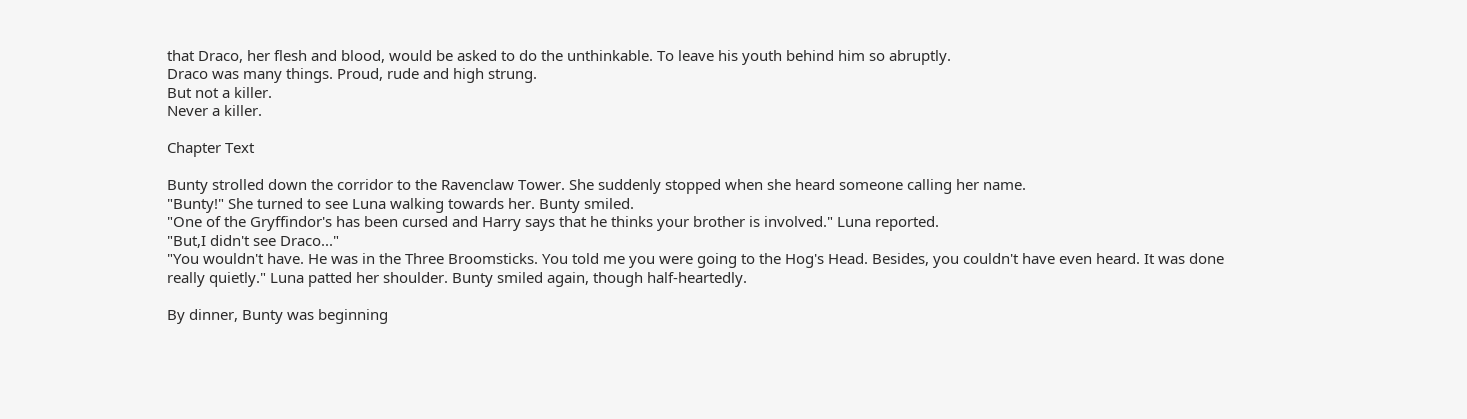that Draco, her flesh and blood, would be asked to do the unthinkable. To leave his youth behind him so abruptly.
Draco was many things. Proud, rude and high strung.
But not a killer.
Never a killer.

Chapter Text

Bunty strolled down the corridor to the Ravenclaw Tower. She suddenly stopped when she heard someone calling her name.
"Bunty!" She turned to see Luna walking towards her. Bunty smiled.
"One of the Gryffindor's has been cursed and Harry says that he thinks your brother is involved." Luna reported.
"But,I didn't see Draco..."
"You wouldn't have. He was in the Three Broomsticks. You told me you were going to the Hog's Head. Besides, you couldn't have even heard. It was done really quietly." Luna patted her shoulder. Bunty smiled again, though half-heartedly.

By dinner, Bunty was beginning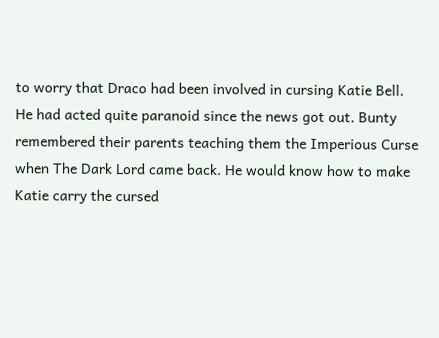to worry that Draco had been involved in cursing Katie Bell.
He had acted quite paranoid since the news got out. Bunty remembered their parents teaching them the Imperious Curse when The Dark Lord came back. He would know how to make Katie carry the cursed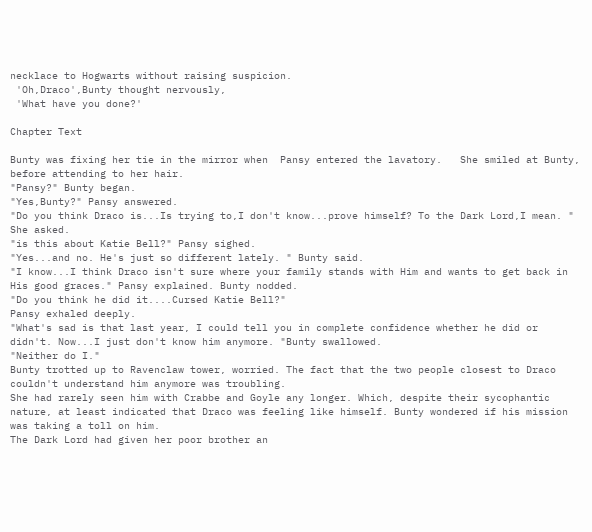necklace to Hogwarts without raising suspicion.
 'Oh,Draco',Bunty thought nervously,
 'What have you done?'

Chapter Text

Bunty was fixing her tie in the mirror when  Pansy entered the lavatory.   She smiled at Bunty, before attending to her hair.
"Pansy?" Bunty began.
"Yes,Bunty?" Pansy answered.
"Do you think Draco is...Is trying to,I don't know...prove himself? To the Dark Lord,I mean. " She asked.
"is this about Katie Bell?" Pansy sighed.
"Yes...and no. He's just so different lately. " Bunty said.
"I know...I think Draco isn't sure where your family stands with Him and wants to get back in His good graces." Pansy explained. Bunty nodded.
"Do you think he did it....Cursed Katie Bell?"
Pansy exhaled deeply.
"What's sad is that last year, I could tell you in complete confidence whether he did or didn't. Now...I just don't know him anymore. "Bunty swallowed.
"Neither do I."
Bunty trotted up to Ravenclaw tower, worried. The fact that the two people closest to Draco couldn't understand him anymore was troubling.
She had rarely seen him with Crabbe and Goyle any longer. Which, despite their sycophantic nature, at least indicated that Draco was feeling like himself. Bunty wondered if his mission was taking a toll on him.
The Dark Lord had given her poor brother an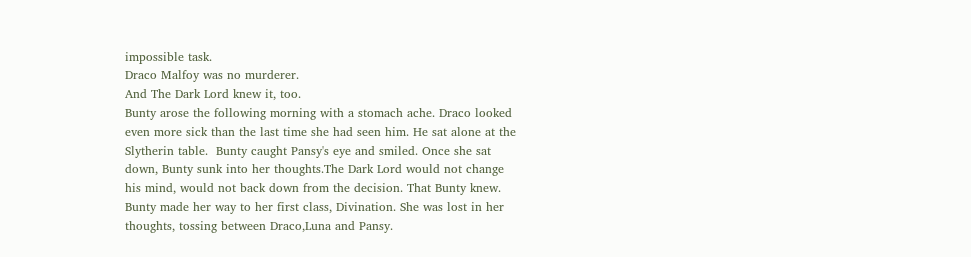impossible task.
Draco Malfoy was no murderer.
And The Dark Lord knew it, too.
Bunty arose the following morning with a stomach ache. Draco looked even more sick than the last time she had seen him. He sat alone at the Slytherin table.  Bunty caught Pansy's eye and smiled. Once she sat down, Bunty sunk into her thoughts.The Dark Lord would not change his mind, would not back down from the decision. That Bunty knew.
Bunty made her way to her first class, Divination. She was lost in her thoughts, tossing between Draco,Luna and Pansy.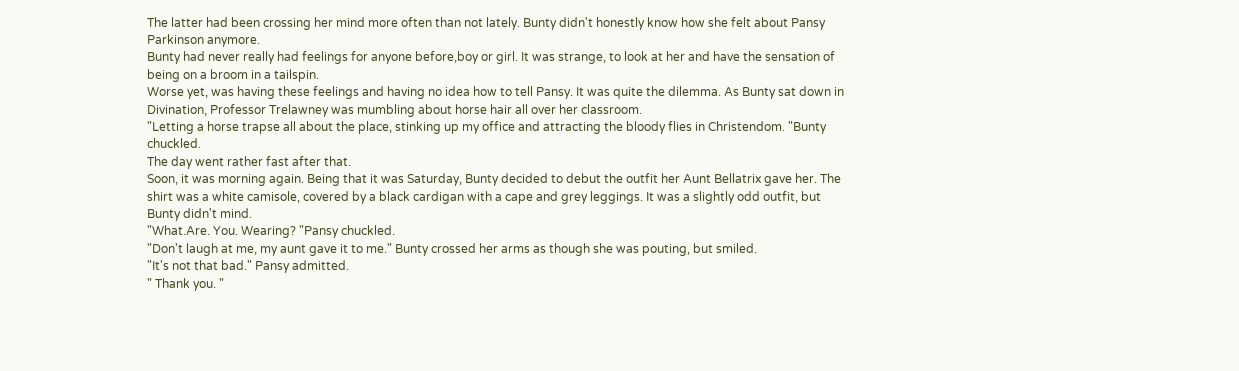The latter had been crossing her mind more often than not lately. Bunty didn't honestly know how she felt about Pansy Parkinson anymore.
Bunty had never really had feelings for anyone before,boy or girl. It was strange, to look at her and have the sensation of being on a broom in a tailspin.
Worse yet, was having these feelings and having no idea how to tell Pansy. It was quite the dilemma. As Bunty sat down in Divination, Professor Trelawney was mumbling about horse hair all over her classroom.
"Letting a horse trapse all about the place, stinking up my office and attracting the bloody flies in Christendom. "Bunty chuckled.
The day went rather fast after that.
Soon, it was morning again. Being that it was Saturday, Bunty decided to debut the outfit her Aunt Bellatrix gave her. The shirt was a white camisole, covered by a black cardigan with a cape and grey leggings. It was a slightly odd outfit, but Bunty didn't mind.
"What.Are. You. Wearing? "Pansy chuckled.
"Don't laugh at me, my aunt gave it to me." Bunty crossed her arms as though she was pouting, but smiled.
"It's not that bad." Pansy admitted.
" Thank you. "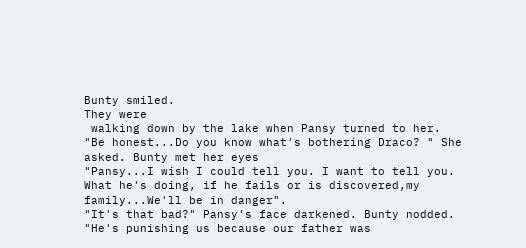Bunty smiled.
They were
 walking down by the lake when Pansy turned to her.
"Be honest...Do you know what's bothering Draco? " She asked. Bunty met her eyes
"Pansy...I wish I could tell you. I want to tell you. What he's doing, if he fails or is discovered,my family...We'll be in danger".
"It's that bad?" Pansy's face darkened. Bunty nodded.
"He's punishing us because our father was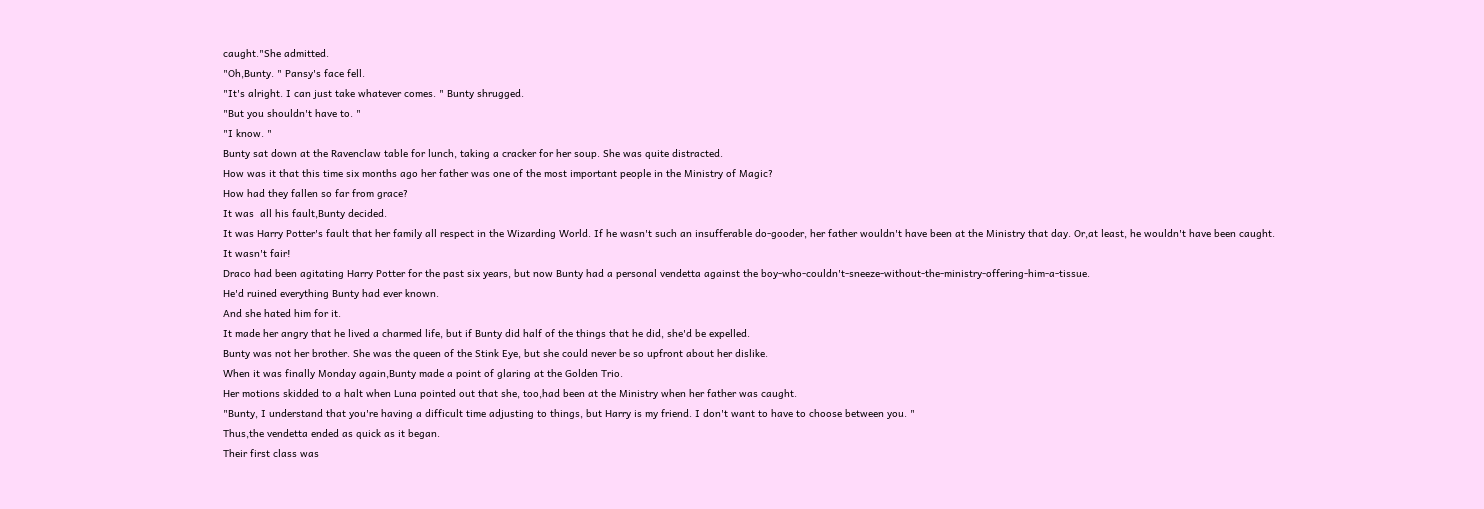caught."She admitted.
"Oh,Bunty. " Pansy's face fell.
"It's alright. I can just take whatever comes. " Bunty shrugged.
"But you shouldn't have to. "
"I know. "
Bunty sat down at the Ravenclaw table for lunch, taking a cracker for her soup. She was quite distracted.
How was it that this time six months ago her father was one of the most important people in the Ministry of Magic?
How had they fallen so far from grace?
It was  all his fault,Bunty decided.
It was Harry Potter's fault that her family all respect in the Wizarding World. If he wasn't such an insufferable do-gooder, her father wouldn't have been at the Ministry that day. Or,at least, he wouldn't have been caught.
It wasn't fair!
Draco had been agitating Harry Potter for the past six years, but now Bunty had a personal vendetta against the boy-who-couldn't-sneeze-without-the-ministry-offering-him-a-tissue.
He'd ruined everything Bunty had ever known.
And she hated him for it.
It made her angry that he lived a charmed life, but if Bunty did half of the things that he did, she'd be expelled.
Bunty was not her brother. She was the queen of the Stink Eye, but she could never be so upfront about her dislike.
When it was finally Monday again,Bunty made a point of glaring at the Golden Trio.
Her motions skidded to a halt when Luna pointed out that she, too,had been at the Ministry when her father was caught.
"Bunty, I understand that you're having a difficult time adjusting to things, but Harry is my friend. I don't want to have to choose between you. "
Thus,the vendetta ended as quick as it began.
Their first class was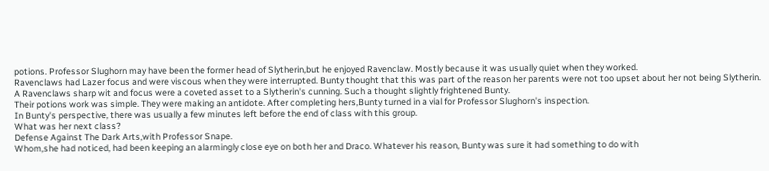potions. Professor Slughorn may have been the former head of Slytherin,but he enjoyed Ravenclaw. Mostly because it was usually quiet when they worked.
Ravenclaws had Lazer focus and were viscous when they were interrupted. Bunty thought that this was part of the reason her parents were not too upset about her not being Slytherin.
A Ravenclaws sharp wit and focus were a coveted asset to a Slytherin's cunning. Such a thought slightly frightened Bunty.
Their potions work was simple. They were making an antidote. After completing hers,Bunty turned in a vial for Professor Slughorn's inspection.
In Bunty's perspective, there was usually a few minutes left before the end of class with this group.
What was her next class?
Defense Against The Dark Arts,with Professor Snape.
Whom,she had noticed, had been keeping an alarmingly close eye on both her and Draco. Whatever his reason, Bunty was sure it had something to do with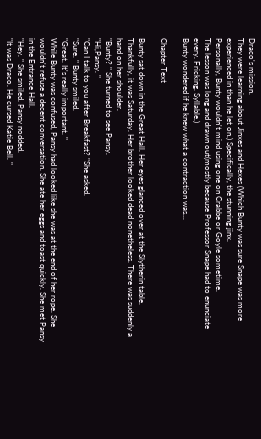Draco's mission.
They were learning about Jinxes and Hexes (Which Bunty was sure Snape was more experienced in than he let on.) Specifically, the stunning jinx.
Personally, Bunty wouldn't mind using one on Crabbe or Goyle sometime.
The lesson was long and drawn out(mostly because Professor Snape had to enunciate every. Fricking. Syllable.)
Bunty wondered if he knew what a contraction was...

Chapter Text

Bunty sat down in the Great Hall. Her eyes glanced over at the Slytherin table. Thankfully, it was Saturday. Her brother looked dead nonetheless. There was suddenly a hand on her shoulder.
"Bunty? " She turned to see Pansy.
"Hi,Pansy. "
"Can I talk to you after Breakfast? "She asked.
"Sure. " Bunty smiled.
"Great. It's really important. "
While Bunty was confused, Pansy had looked like she was at the end of her rope. She wouldn't refuse a decent conversation. She ate her eggs and toast quickly. She met Pansy in the Entrance Hall.
"Hey. " She smiled. Pansy nodded.
"It was Draco. He cursed Katie Bell. "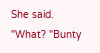She said.
"What? "Bunty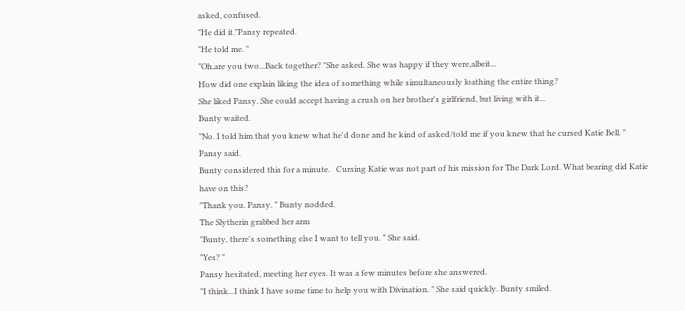asked, confused.
"He did it."Pansy repeated.
"He told me. "
"Oh,are you two...Back together? "She asked. She was happy if they were,albeit...
How did one explain liking the idea of something while simultaneously loathing the entire thing?
She liked Pansy. She could accept having a crush on her brother's girlfriend, but living with it...
Bunty waited.
"No. I told him that you knew what he'd done and he kind of asked/told me if you knew that he cursed Katie Bell. " Pansy said.
Bunty considered this for a minute.   Cursing Katie was not part of his mission for The Dark Lord. What bearing did Katie have on this?
"Thank you. Pansy. " Bunty nodded.
The Slytherin grabbed her arm
"Bunty, there's something else I want to tell you. " She said.
"Yes? "
Pansy hesitated, meeting her eyes. It was a few minutes before she answered.
"I think...I think I have some time to help you with Divination. " She said quickly. Bunty smiled.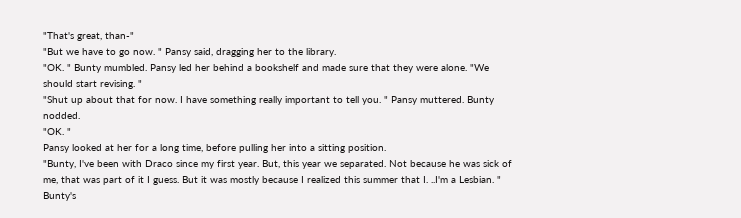"That's great, than-"
"But we have to go now. " Pansy said, dragging her to the library.
"OK. " Bunty mumbled. Pansy led her behind a bookshelf and made sure that they were alone. "We should start revising. "
"Shut up about that for now. I have something really important to tell you. " Pansy muttered. Bunty nodded.
"OK. "
Pansy looked at her for a long time, before pulling her into a sitting position.
"Bunty, I've been with Draco since my first year. But, this year we separated. Not because he was sick of me, that was part of it I guess. But it was mostly because I realized this summer that I. ..I'm a Lesbian. "  Bunty's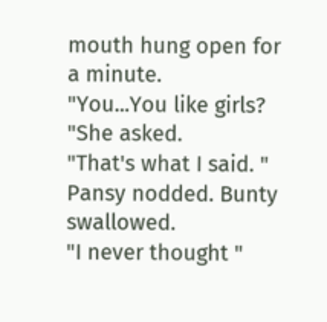mouth hung open for a minute.
"You...You like girls? "She asked.
"That's what I said. " Pansy nodded. Bunty swallowed.
"I never thought "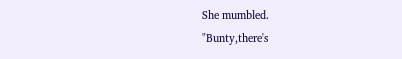She mumbled.
"Bunty,there's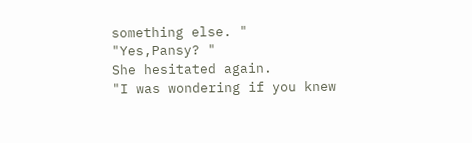something else. "
"Yes,Pansy? "
She hesitated again.
"I was wondering if you knew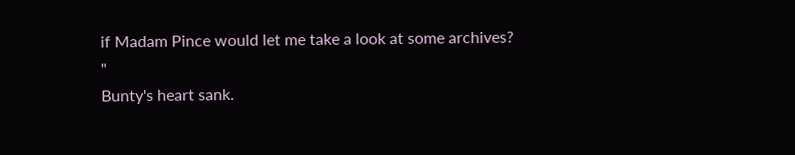if Madam Pince would let me take a look at some archives? "
Bunty's heart sank.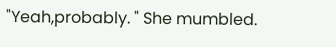"Yeah,probably. " She mumbled.